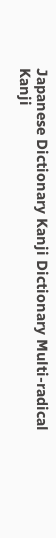Japanese Dictionary Kanji Dictionary Multi-radical Kanji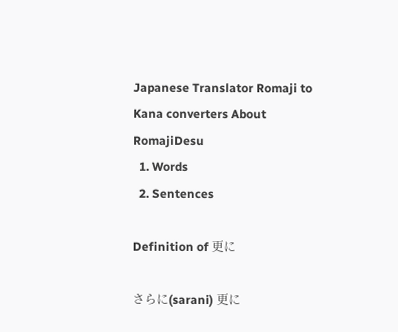Japanese Translator Romaji to Kana converters About RomajiDesu
  1. Words
  2. Sentences

Definition of 更に

さらに(sarani) 更に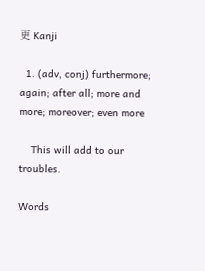更 Kanji

  1. (adv, conj) furthermore; again; after all; more and more; moreover; even more

    This will add to our troubles.

Words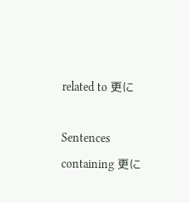related to 更に

Sentences containing 更に